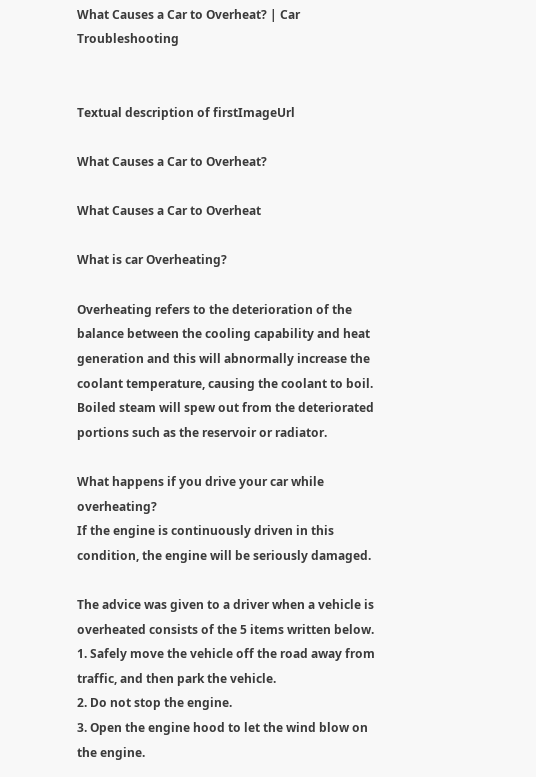What Causes a Car to Overheat? | Car Troubleshooting


Textual description of firstImageUrl

What Causes a Car to Overheat?

What Causes a Car to Overheat

What is car Overheating?

Overheating refers to the deterioration of the balance between the cooling capability and heat generation and this will abnormally increase the coolant temperature, causing the coolant to boil. Boiled steam will spew out from the deteriorated portions such as the reservoir or radiator.

What happens if you drive your car while overheating?
If the engine is continuously driven in this condition, the engine will be seriously damaged.

The advice was given to a driver when a vehicle is overheated consists of the 5 items written below.
1. Safely move the vehicle off the road away from traffic, and then park the vehicle.
2. Do not stop the engine.
3. Open the engine hood to let the wind blow on the engine.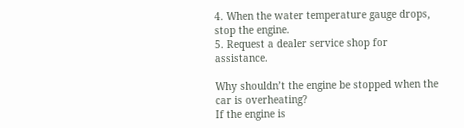4. When the water temperature gauge drops, stop the engine.
5. Request a dealer service shop for assistance.

Why shouldn’t the engine be stopped when the car is overheating?
If the engine is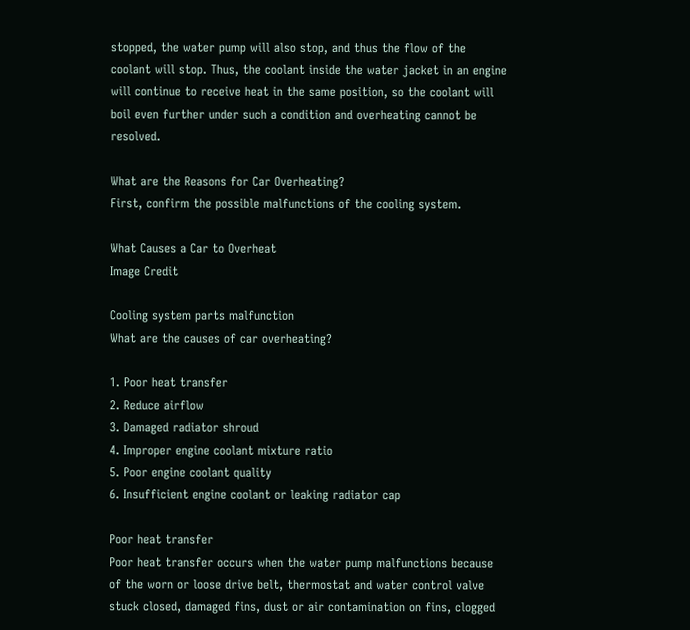stopped, the water pump will also stop, and thus the flow of the coolant will stop. Thus, the coolant inside the water jacket in an engine will continue to receive heat in the same position, so the coolant will boil even further under such a condition and overheating cannot be resolved.

What are the Reasons for Car Overheating?
First, confirm the possible malfunctions of the cooling system.

What Causes a Car to Overheat
Image Credit

Cooling system parts malfunction
What are the causes of car overheating?

1. Poor heat transfer
2. Reduce airflow
3. Damaged radiator shroud
4. Improper engine coolant mixture ratio
5. Poor engine coolant quality
6. Insufficient engine coolant or leaking radiator cap

Poor heat transfer
Poor heat transfer occurs when the water pump malfunctions because of the worn or loose drive belt, thermostat and water control valve stuck closed, damaged fins, dust or air contamination on fins, clogged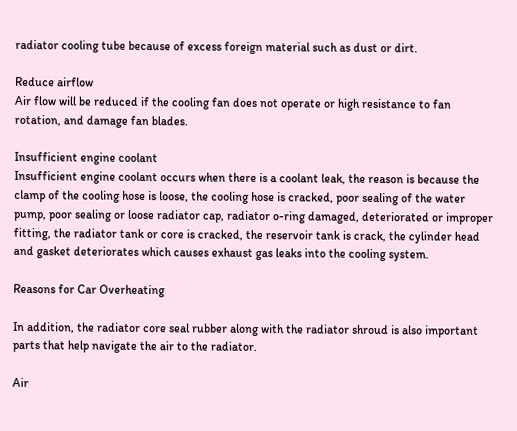radiator cooling tube because of excess foreign material such as dust or dirt.

Reduce airflow
Air flow will be reduced if the cooling fan does not operate or high resistance to fan rotation, and damage fan blades.

Insufficient engine coolant
Insufficient engine coolant occurs when there is a coolant leak, the reason is because the clamp of the cooling hose is loose, the cooling hose is cracked, poor sealing of the water pump, poor sealing or loose radiator cap, radiator o-ring damaged, deteriorated or improper fitting, the radiator tank or core is cracked, the reservoir tank is crack, the cylinder head and gasket deteriorates which causes exhaust gas leaks into the cooling system.

Reasons for Car Overheating

In addition, the radiator core seal rubber along with the radiator shroud is also important parts that help navigate the air to the radiator.

Air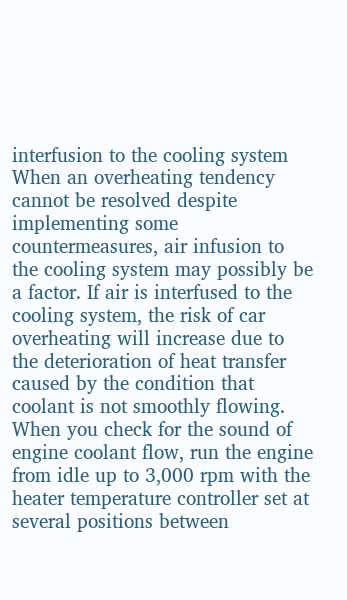interfusion to the cooling system
When an overheating tendency cannot be resolved despite implementing some countermeasures, air infusion to the cooling system may possibly be a factor. If air is interfused to the cooling system, the risk of car overheating will increase due to the deterioration of heat transfer caused by the condition that coolant is not smoothly flowing. When you check for the sound of engine coolant flow, run the engine from idle up to 3,000 rpm with the heater temperature controller set at several positions between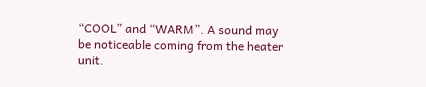“COOL” and “WARM”. A sound may be noticeable coming from the heater unit.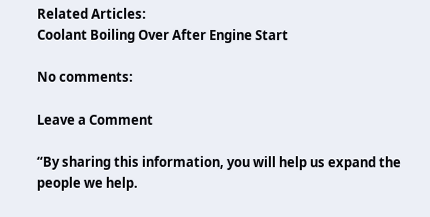Related Articles:
Coolant Boiling Over After Engine Start

No comments:

Leave a Comment

“By sharing this information, you will help us expand the people we help.